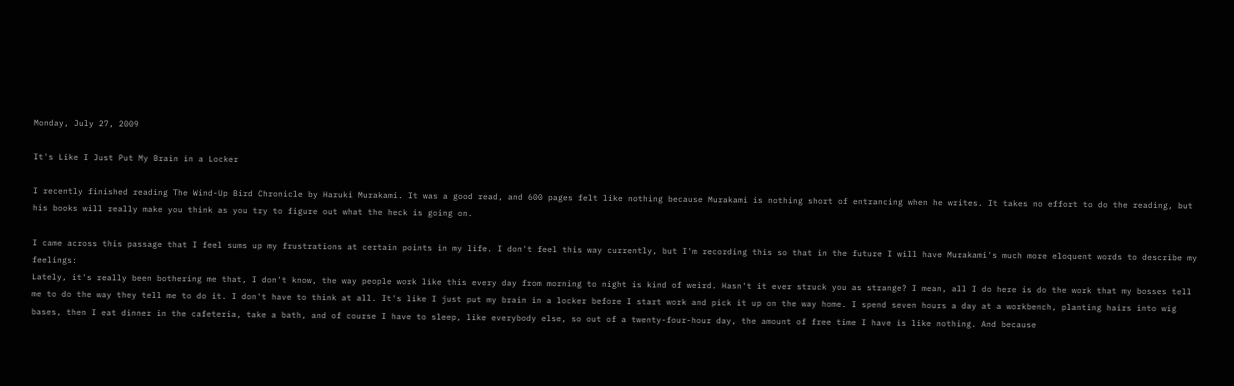Monday, July 27, 2009

It's Like I Just Put My Brain in a Locker

I recently finished reading The Wind-Up Bird Chronicle by Haruki Murakami. It was a good read, and 600 pages felt like nothing because Murakami is nothing short of entrancing when he writes. It takes no effort to do the reading, but his books will really make you think as you try to figure out what the heck is going on.

I came across this passage that I feel sums up my frustrations at certain points in my life. I don't feel this way currently, but I'm recording this so that in the future I will have Murakami's much more eloquent words to describe my feelings:
Lately, it's really been bothering me that, I don't know, the way people work like this every day from morning to night is kind of weird. Hasn't it ever struck you as strange? I mean, all I do here is do the work that my bosses tell me to do the way they tell me to do it. I don't have to think at all. It's like I just put my brain in a locker before I start work and pick it up on the way home. I spend seven hours a day at a workbench, planting hairs into wig bases, then I eat dinner in the cafeteria, take a bath, and of course I have to sleep, like everybody else, so out of a twenty-four-hour day, the amount of free time I have is like nothing. And because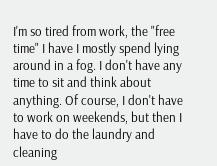I'm so tired from work, the "free time" I have I mostly spend lying around in a fog. I don't have any time to sit and think about anything. Of course, I don't have to work on weekends, but then I have to do the laundry and cleaning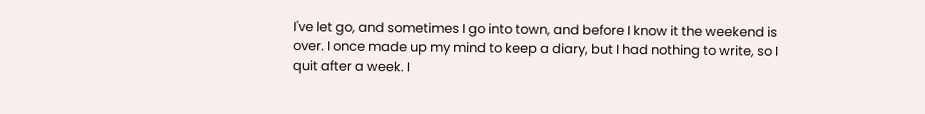I've let go, and sometimes I go into town, and before I know it the weekend is over. I once made up my mind to keep a diary, but I had nothing to write, so I quit after a week. I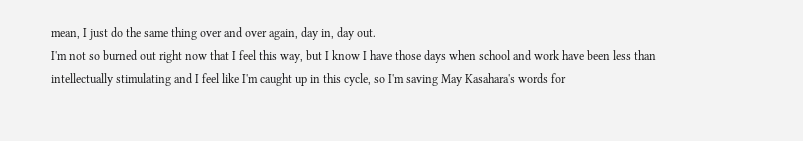mean, I just do the same thing over and over again, day in, day out.
I'm not so burned out right now that I feel this way, but I know I have those days when school and work have been less than intellectually stimulating and I feel like I'm caught up in this cycle, so I'm saving May Kasahara's words for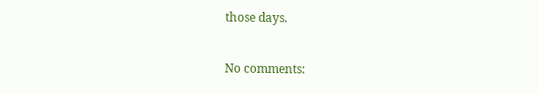those days.

No comments: